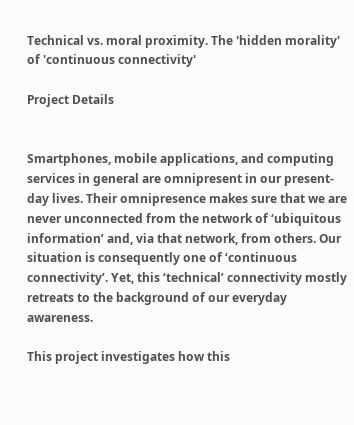Technical vs. moral proximity. The 'hidden morality' of 'continuous connectivity'

Project Details


Smartphones, mobile applications, and computing services in general are omnipresent in our present-day lives. Their omnipresence makes sure that we are never unconnected from the network of ‘ubiquitous information’ and, via that network, from others. Our situation is consequently one of ‘continuous connectivity’. Yet, this ‘technical’ connectivity mostly retreats to the background of our everyday awareness.

This project investigates how this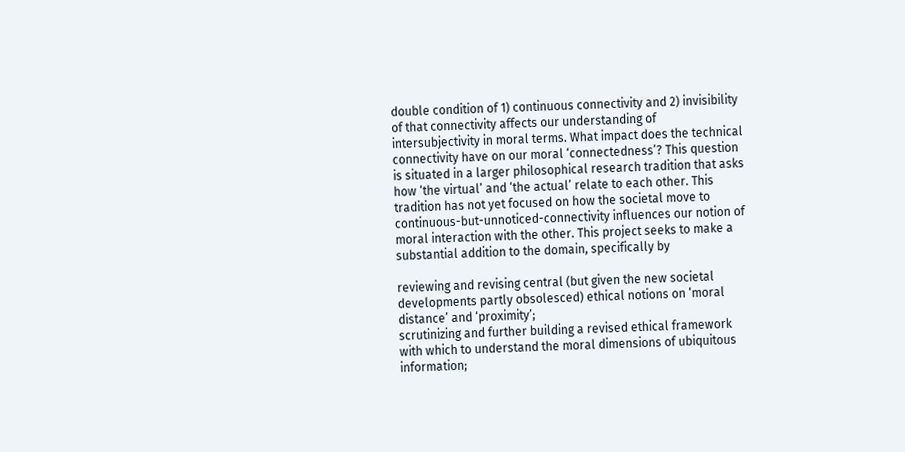double condition of 1) continuous connectivity and 2) invisibility of that connectivity affects our understanding of intersubjectivity in moral terms. What impact does the technical connectivity have on our moral ‘connectedness’? This question is situated in a larger philosophical research tradition that asks how ‘the virtual’ and ‘the actual’ relate to each other. This tradition has not yet focused on how the societal move to continuous-but-unnoticed-connectivity influences our notion of moral interaction with the other. This project seeks to make a substantial addition to the domain, specifically by

reviewing and revising central (but given the new societal developments partly obsolesced) ethical notions on ‘moral distance’ and ‘proximity’;
scrutinizing and further building a revised ethical framework with which to understand the moral dimensions of ubiquitous information;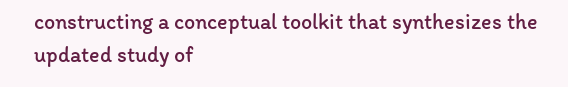constructing a conceptual toolkit that synthesizes the updated study of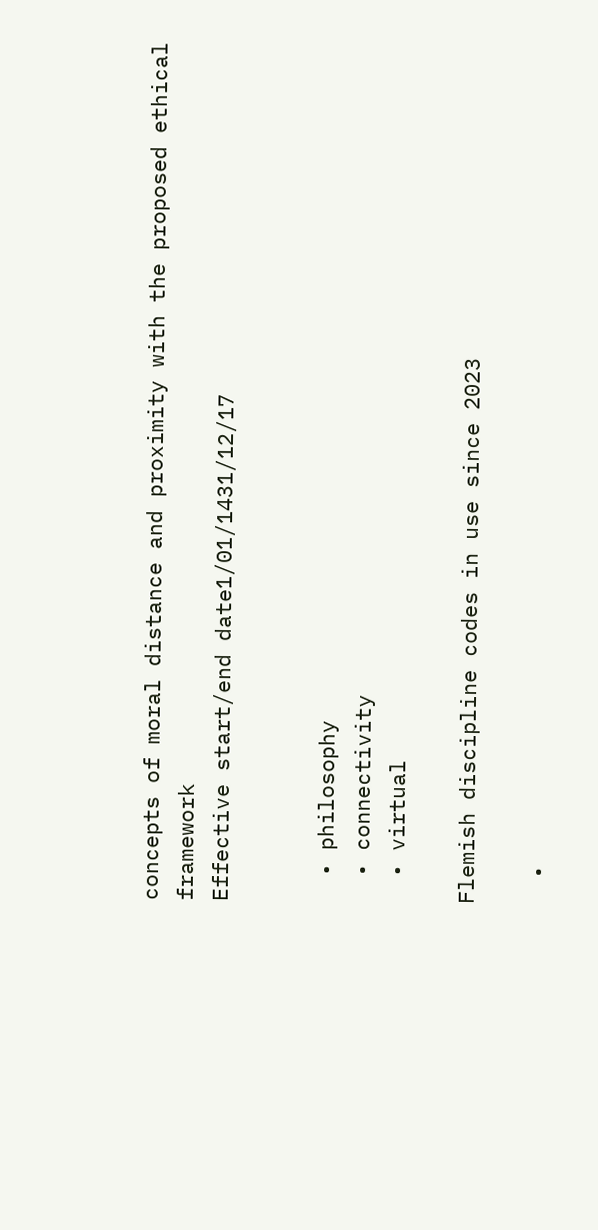concepts of moral distance and proximity with the proposed ethical framework
Effective start/end date1/01/1431/12/17


  • philosophy
  • connectivity
  • virtual

Flemish discipline codes in use since 2023

  •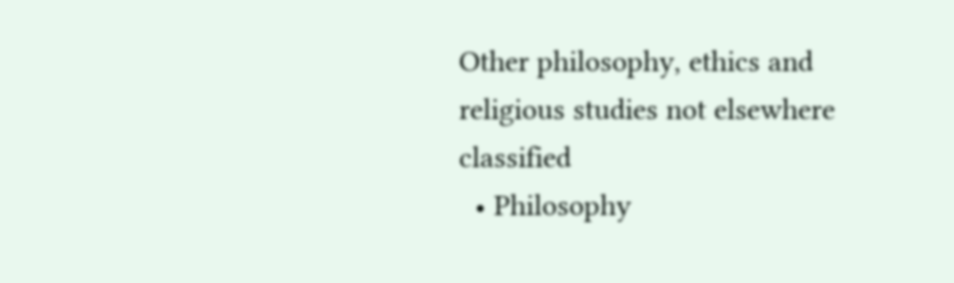Other philosophy, ethics and religious studies not elsewhere classified
  • Philosophy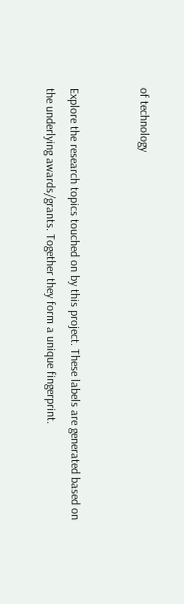of technology


Explore the research topics touched on by this project. These labels are generated based on the underlying awards/grants. Together they form a unique fingerprint.